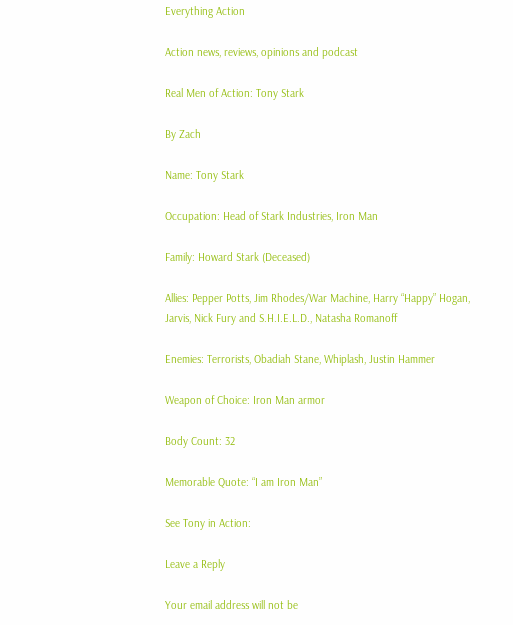Everything Action

Action news, reviews, opinions and podcast

Real Men of Action: Tony Stark

By Zach

Name: Tony Stark

Occupation: Head of Stark Industries, Iron Man

Family: Howard Stark (Deceased)

Allies: Pepper Potts, Jim Rhodes/War Machine, Harry “Happy” Hogan, Jarvis, Nick Fury and S.H.I.E.L.D., Natasha Romanoff

Enemies: Terrorists, Obadiah Stane, Whiplash, Justin Hammer

Weapon of Choice: Iron Man armor

Body Count: 32

Memorable Quote: “I am Iron Man”

See Tony in Action:

Leave a Reply

Your email address will not be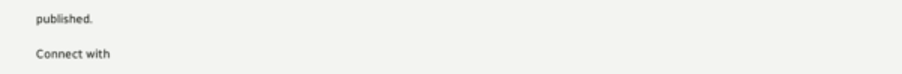published.

Connect with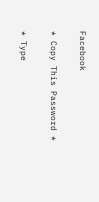Facebook

* Copy This Password *

* Type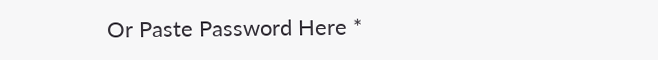Or Paste Password Here *